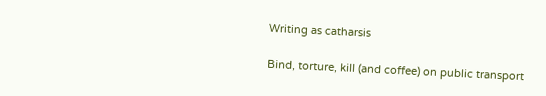Writing as catharsis

Bind, torture, kill (and coffee) on public transport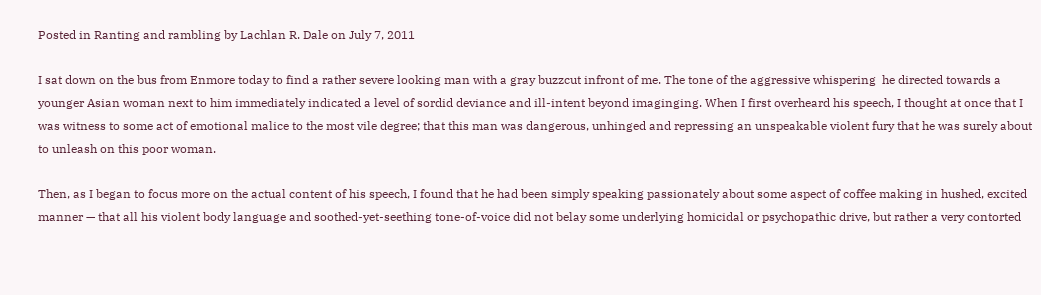Posted in Ranting and rambling by Lachlan R. Dale on July 7, 2011

I sat down on the bus from Enmore today to find a rather severe looking man with a gray buzzcut infront of me. The tone of the aggressive whispering  he directed towards a younger Asian woman next to him immediately indicated a level of sordid deviance and ill-intent beyond imaginging. When I first overheard his speech, I thought at once that I was witness to some act of emotional malice to the most vile degree; that this man was dangerous, unhinged and repressing an unspeakable violent fury that he was surely about to unleash on this poor woman.

Then, as I began to focus more on the actual content of his speech, I found that he had been simply speaking passionately about some aspect of coffee making in hushed, excited manner — that all his violent body language and soothed-yet-seething tone-of-voice did not belay some underlying homicidal or psychopathic drive, but rather a very contorted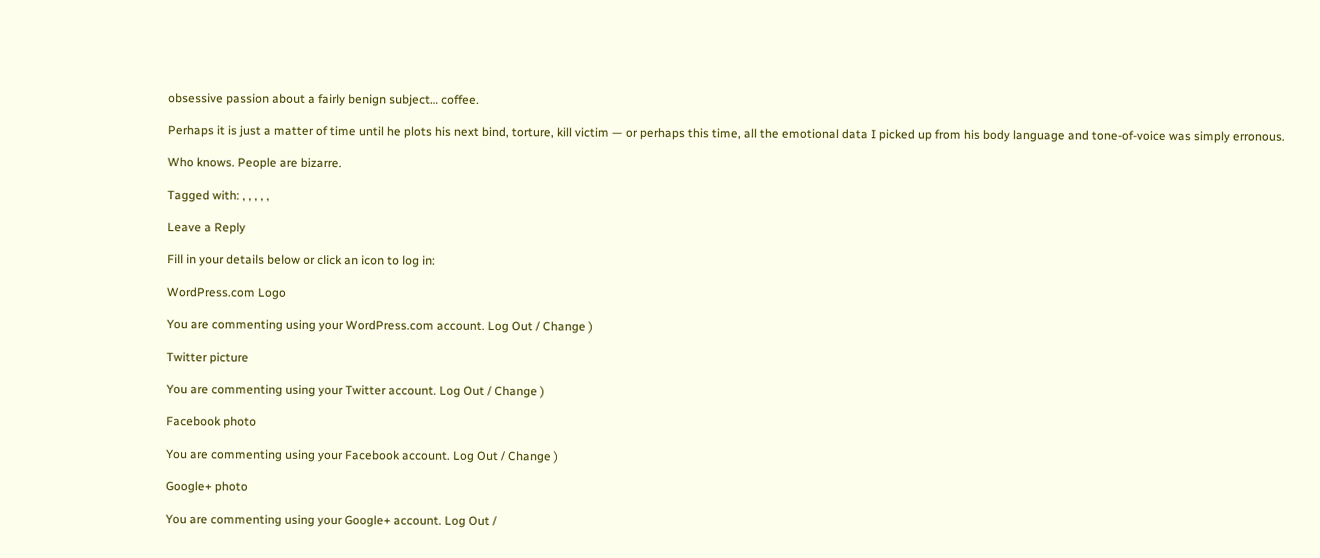obsessive passion about a fairly benign subject… coffee.

Perhaps it is just a matter of time until he plots his next bind, torture, kill victim — or perhaps this time, all the emotional data I picked up from his body language and tone-of-voice was simply erronous.

Who knows. People are bizarre.

Tagged with: , , , , ,

Leave a Reply

Fill in your details below or click an icon to log in:

WordPress.com Logo

You are commenting using your WordPress.com account. Log Out / Change )

Twitter picture

You are commenting using your Twitter account. Log Out / Change )

Facebook photo

You are commenting using your Facebook account. Log Out / Change )

Google+ photo

You are commenting using your Google+ account. Log Out /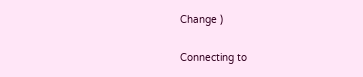Change )

Connecting to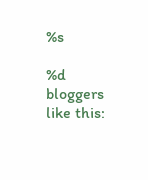%s

%d bloggers like this: